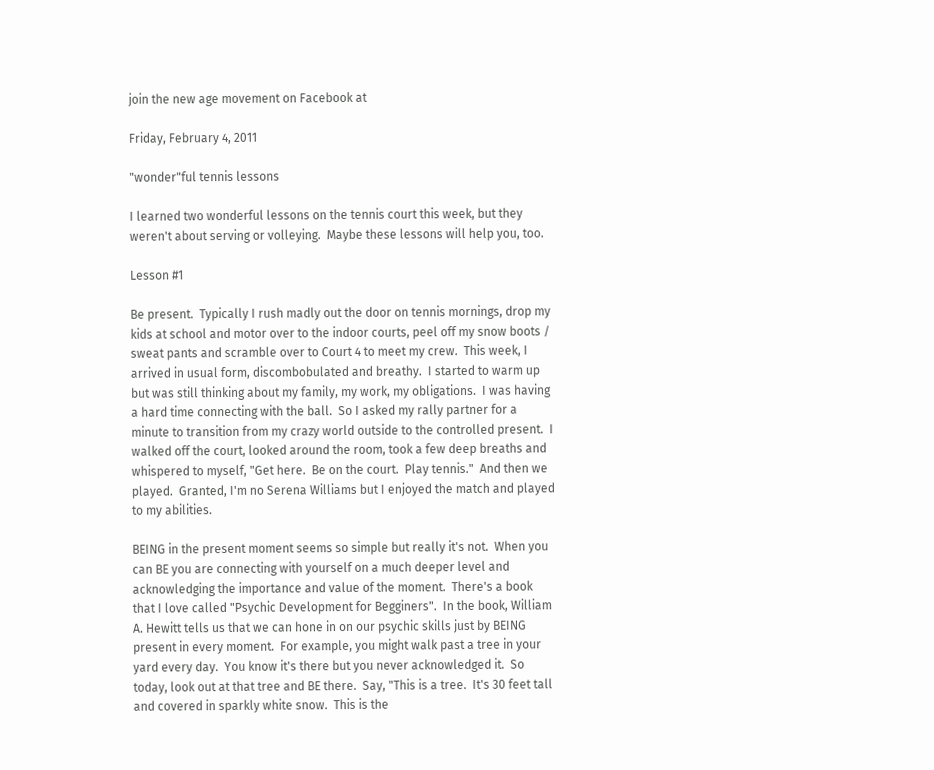join the new age movement on Facebook at

Friday, February 4, 2011

"wonder"ful tennis lessons

I learned two wonderful lessons on the tennis court this week, but they weren't about serving or volleying.  Maybe these lessons will help you, too.

Lesson #1

Be present.  Typically I rush madly out the door on tennis mornings, drop my kids at school and motor over to the indoor courts, peel off my snow boots / sweat pants and scramble over to Court 4 to meet my crew.  This week, I arrived in usual form, discombobulated and breathy.  I started to warm up but was still thinking about my family, my work, my obligations.  I was having a hard time connecting with the ball.  So I asked my rally partner for a minute to transition from my crazy world outside to the controlled present.  I walked off the court, looked around the room, took a few deep breaths and whispered to myself, "Get here.  Be on the court.  Play tennis."  And then we played.  Granted, I'm no Serena Williams but I enjoyed the match and played to my abilities.

BEING in the present moment seems so simple but really it's not.  When you can BE you are connecting with yourself on a much deeper level and acknowledging the importance and value of the moment.  There's a book that I love called "Psychic Development for Begginers".  In the book, William A. Hewitt tells us that we can hone in on our psychic skills just by BEING present in every moment.  For example, you might walk past a tree in your yard every day.  You know it's there but you never acknowledged it.  So today, look out at that tree and BE there.  Say, "This is a tree.  It's 30 feet tall and covered in sparkly white snow.  This is the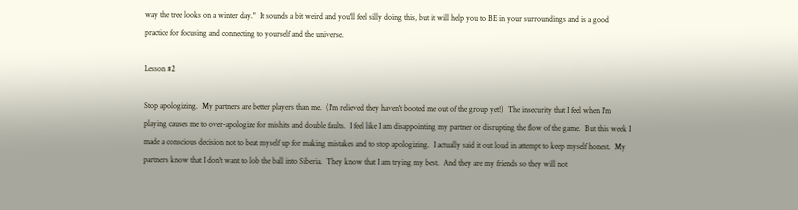way the tree looks on a winter day."  It sounds a bit weird and you'll feel silly doing this, but it will help you to BE in your surroundings and is a good practice for focusing and connecting to yourself and the universe.

Lesson #2

Stop apologizing.  My partners are better players than me.  (I'm relieved they haven't booted me out of the group yet!)  The insecurity that I feel when I'm playing causes me to over-apologize for mishits and double faults.  I feel like I am disappointing my partner or disrupting the flow of the game.  But this week I made a conscious decision not to beat myself up for making mistakes and to stop apologizing.  I actually said it out loud in attempt to keep myself honest.  My partners know that I don't want to lob the ball into Siberia.  They know that I am trying my best.  And they are my friends so they will not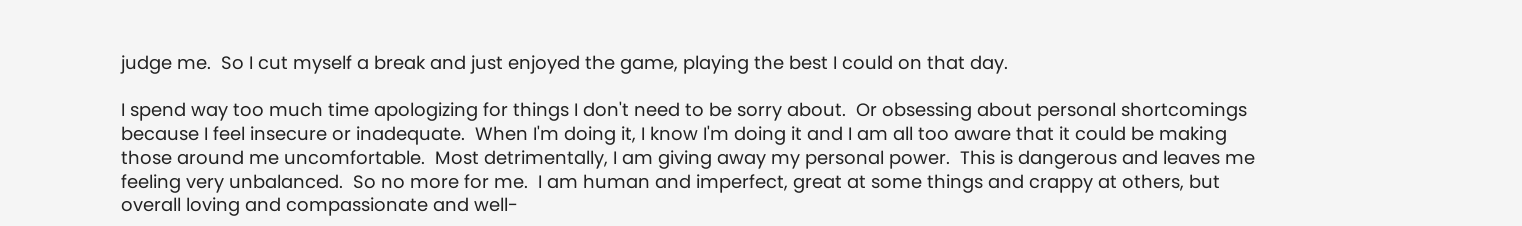judge me.  So I cut myself a break and just enjoyed the game, playing the best I could on that day.

I spend way too much time apologizing for things I don't need to be sorry about.  Or obsessing about personal shortcomings because I feel insecure or inadequate.  When I'm doing it, I know I'm doing it and I am all too aware that it could be making those around me uncomfortable.  Most detrimentally, I am giving away my personal power.  This is dangerous and leaves me feeling very unbalanced.  So no more for me.  I am human and imperfect, great at some things and crappy at others, but overall loving and compassionate and well-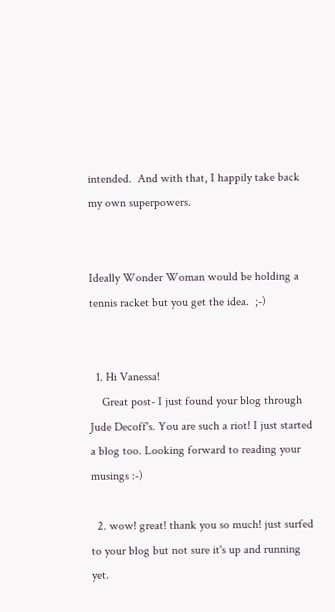intended.  And with that, I happily take back my own superpowers.


Ideally Wonder Woman would be holding a tennis racket but you get the idea.  ;-)


  1. Hi Vanessa!
    Great post- I just found your blog through Jude Decoff's. You are such a riot! I just started a blog too. Looking forward to reading your musings :-)

  2. wow! great! thank you so much! just surfed to your blog but not sure it's up and running yet.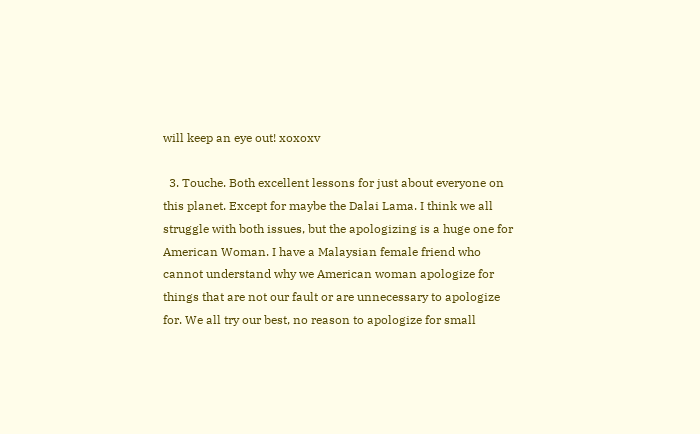will keep an eye out! xoxoxv

  3. Touche. Both excellent lessons for just about everyone on this planet. Except for maybe the Dalai Lama. I think we all struggle with both issues, but the apologizing is a huge one for American Woman. I have a Malaysian female friend who cannot understand why we American woman apologize for things that are not our fault or are unnecessary to apologize for. We all try our best, no reason to apologize for small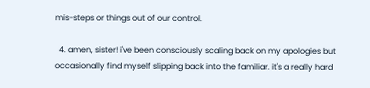mis-steps or things out of our control.

  4. amen, sister! i've been consciously scaling back on my apologies but occasionally find myself slipping back into the familiar. it's a really hard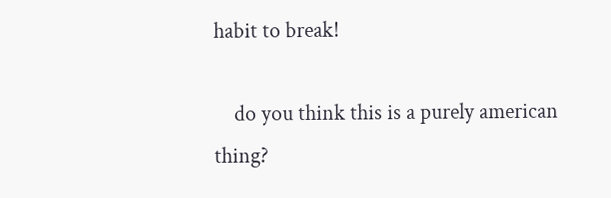habit to break!

    do you think this is a purely american thing?